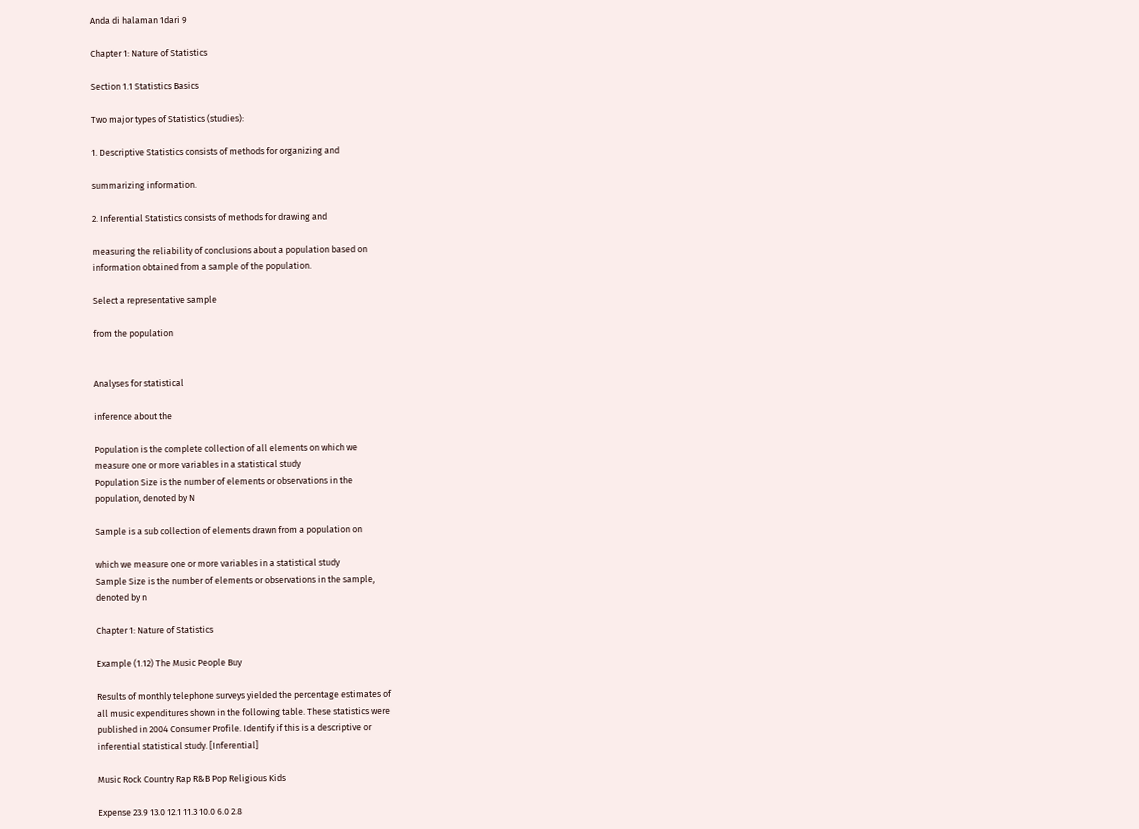Anda di halaman 1dari 9

Chapter 1: Nature of Statistics

Section 1.1 Statistics Basics

Two major types of Statistics (studies):

1. Descriptive Statistics consists of methods for organizing and

summarizing information.

2. Inferential Statistics consists of methods for drawing and

measuring the reliability of conclusions about a population based on
information obtained from a sample of the population.

Select a representative sample

from the population


Analyses for statistical

inference about the

Population is the complete collection of all elements on which we
measure one or more variables in a statistical study
Population Size is the number of elements or observations in the
population, denoted by N

Sample is a sub collection of elements drawn from a population on

which we measure one or more variables in a statistical study
Sample Size is the number of elements or observations in the sample,
denoted by n

Chapter 1: Nature of Statistics

Example (1.12) The Music People Buy

Results of monthly telephone surveys yielded the percentage estimates of
all music expenditures shown in the following table. These statistics were
published in 2004 Consumer Profile. Identify if this is a descriptive or
inferential statistical study. [Inferential]

Music Rock Country Rap R&B Pop Religious Kids

Expense 23.9 13.0 12.1 11.3 10.0 6.0 2.8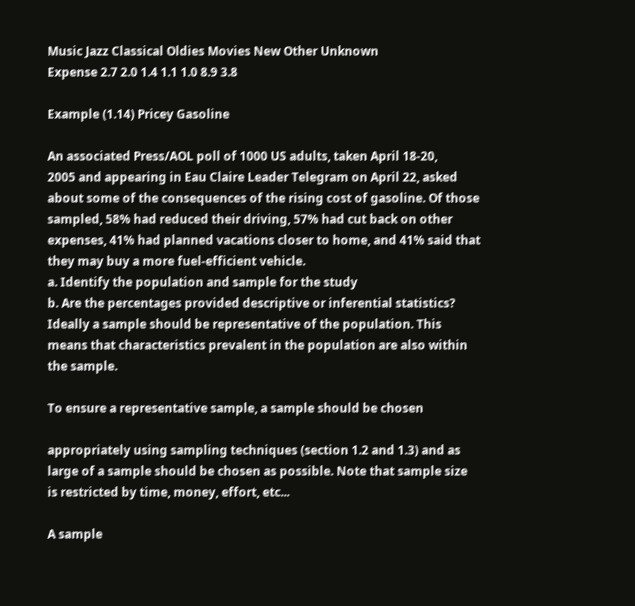Music Jazz Classical Oldies Movies New Other Unknown
Expense 2.7 2.0 1.4 1.1 1.0 8.9 3.8

Example (1.14) Pricey Gasoline

An associated Press/AOL poll of 1000 US adults, taken April 18-20,
2005 and appearing in Eau Claire Leader Telegram on April 22, asked
about some of the consequences of the rising cost of gasoline. Of those
sampled, 58% had reduced their driving, 57% had cut back on other
expenses, 41% had planned vacations closer to home, and 41% said that
they may buy a more fuel-efficient vehicle.
a. Identify the population and sample for the study
b. Are the percentages provided descriptive or inferential statistics?
Ideally a sample should be representative of the population. This
means that characteristics prevalent in the population are also within
the sample.

To ensure a representative sample, a sample should be chosen

appropriately using sampling techniques (section 1.2 and 1.3) and as
large of a sample should be chosen as possible. Note that sample size
is restricted by time, money, effort, etc...

A sample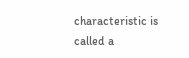characteristic is called a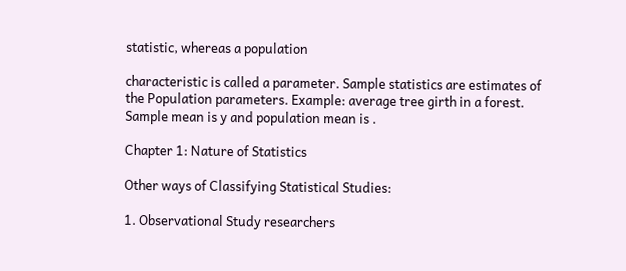statistic, whereas a population

characteristic is called a parameter. Sample statistics are estimates of
the Population parameters. Example: average tree girth in a forest.
Sample mean is y and population mean is .

Chapter 1: Nature of Statistics

Other ways of Classifying Statistical Studies:

1. Observational Study researchers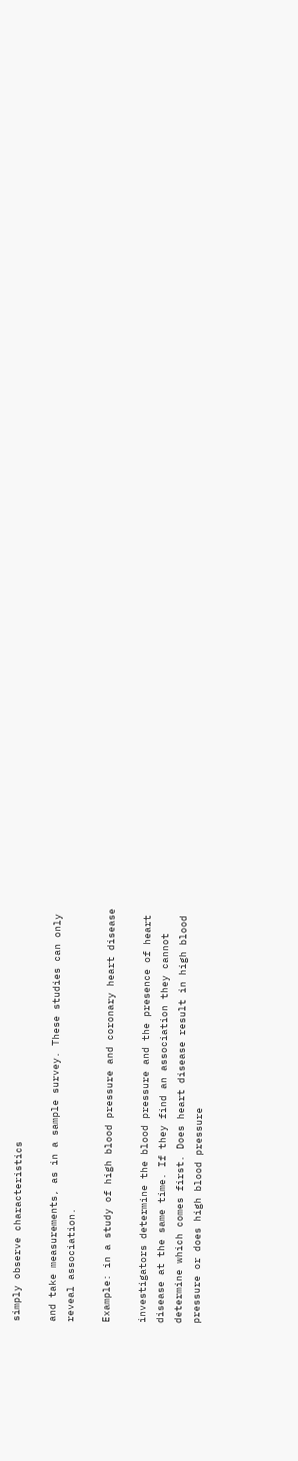simply observe characteristics

and take measurements, as in a sample survey. These studies can only
reveal association.

Example: in a study of high blood pressure and coronary heart disease

investigators determine the blood pressure and the presence of heart
disease at the same time. If they find an association they cannot
determine which comes first. Does heart disease result in high blood
pressure or does high blood pressure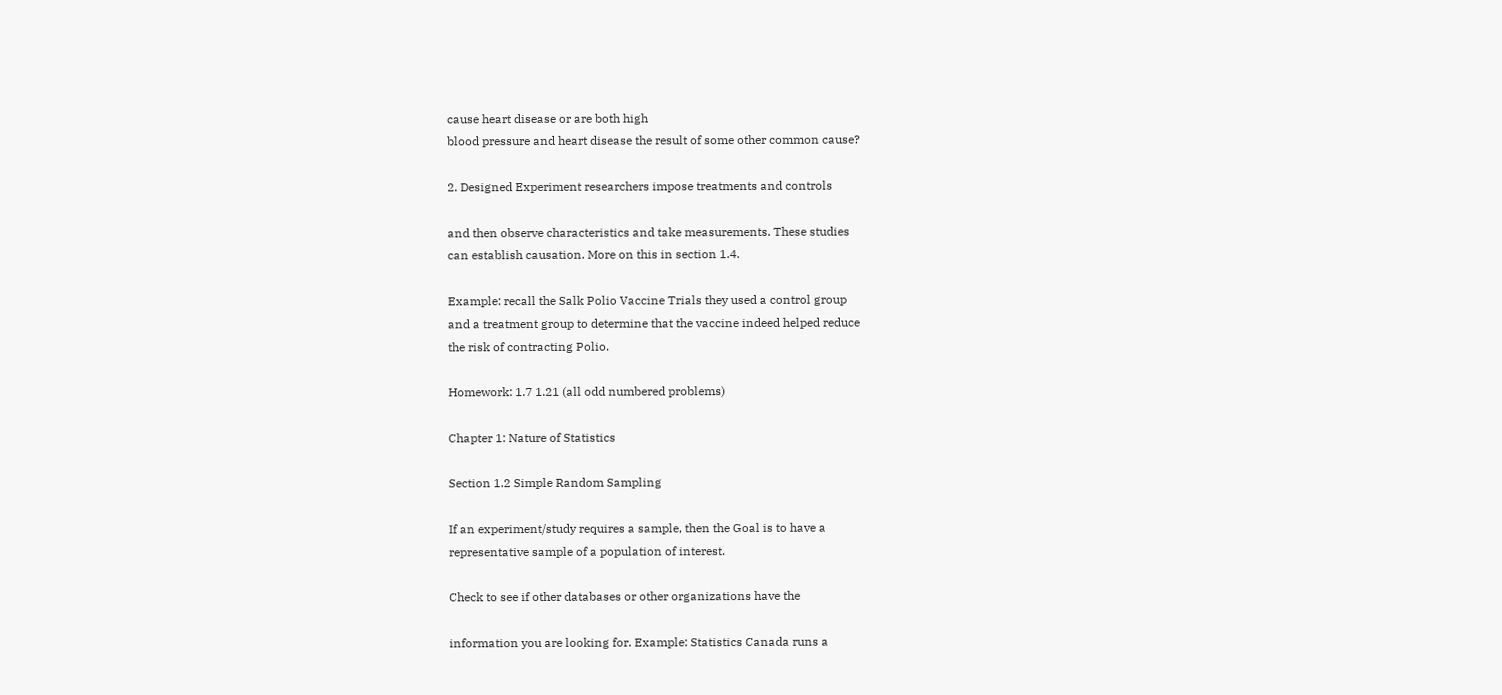cause heart disease or are both high
blood pressure and heart disease the result of some other common cause?

2. Designed Experiment researchers impose treatments and controls

and then observe characteristics and take measurements. These studies
can establish causation. More on this in section 1.4.

Example: recall the Salk Polio Vaccine Trials they used a control group
and a treatment group to determine that the vaccine indeed helped reduce
the risk of contracting Polio.

Homework: 1.7 1.21 (all odd numbered problems)

Chapter 1: Nature of Statistics

Section 1.2 Simple Random Sampling

If an experiment/study requires a sample, then the Goal is to have a
representative sample of a population of interest.

Check to see if other databases or other organizations have the

information you are looking for. Example: Statistics Canada runs a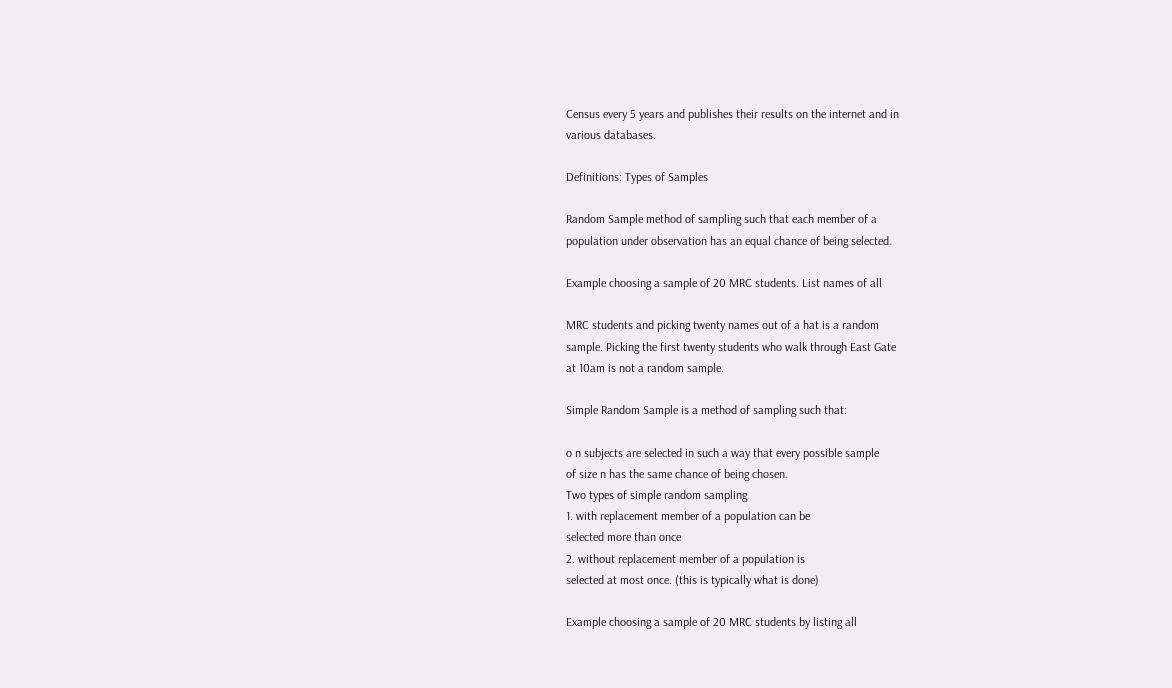Census every 5 years and publishes their results on the internet and in
various databases.

Definitions: Types of Samples

Random Sample method of sampling such that each member of a
population under observation has an equal chance of being selected.

Example choosing a sample of 20 MRC students. List names of all

MRC students and picking twenty names out of a hat is a random
sample. Picking the first twenty students who walk through East Gate
at 10am is not a random sample.

Simple Random Sample is a method of sampling such that:

o n subjects are selected in such a way that every possible sample
of size n has the same chance of being chosen.
Two types of simple random sampling
1. with replacement member of a population can be
selected more than once
2. without replacement member of a population is
selected at most once. (this is typically what is done)

Example choosing a sample of 20 MRC students by listing all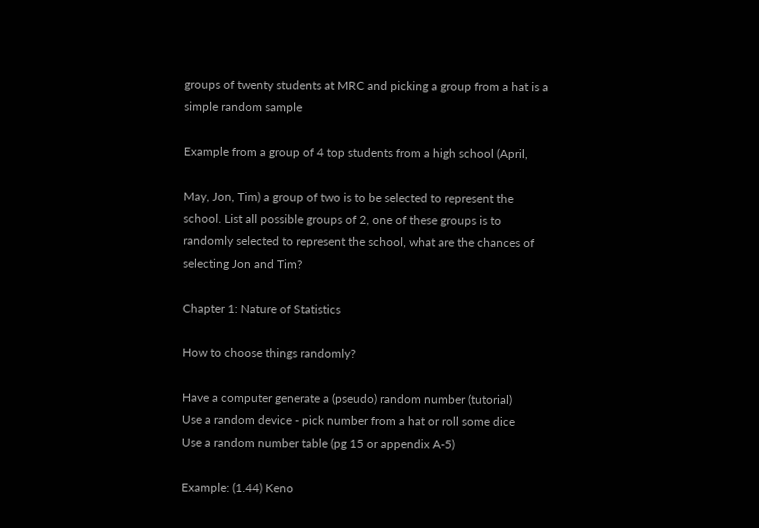groups of twenty students at MRC and picking a group from a hat is a
simple random sample

Example from a group of 4 top students from a high school (April,

May, Jon, Tim) a group of two is to be selected to represent the
school. List all possible groups of 2, one of these groups is to
randomly selected to represent the school, what are the chances of
selecting Jon and Tim?

Chapter 1: Nature of Statistics

How to choose things randomly?

Have a computer generate a (pseudo) random number (tutorial)
Use a random device - pick number from a hat or roll some dice
Use a random number table (pg 15 or appendix A-5)

Example: (1.44) Keno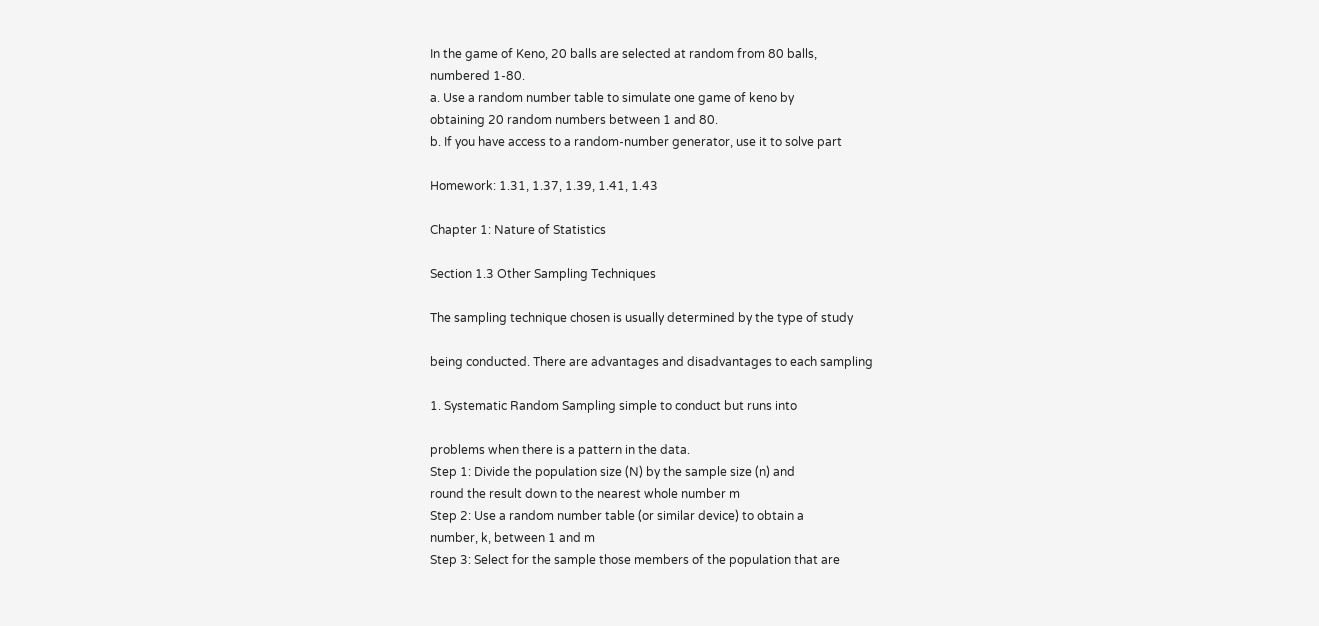In the game of Keno, 20 balls are selected at random from 80 balls,
numbered 1-80.
a. Use a random number table to simulate one game of keno by
obtaining 20 random numbers between 1 and 80.
b. If you have access to a random-number generator, use it to solve part

Homework: 1.31, 1.37, 1.39, 1.41, 1.43

Chapter 1: Nature of Statistics

Section 1.3 Other Sampling Techniques

The sampling technique chosen is usually determined by the type of study

being conducted. There are advantages and disadvantages to each sampling

1. Systematic Random Sampling simple to conduct but runs into

problems when there is a pattern in the data.
Step 1: Divide the population size (N) by the sample size (n) and
round the result down to the nearest whole number m
Step 2: Use a random number table (or similar device) to obtain a
number, k, between 1 and m
Step 3: Select for the sample those members of the population that are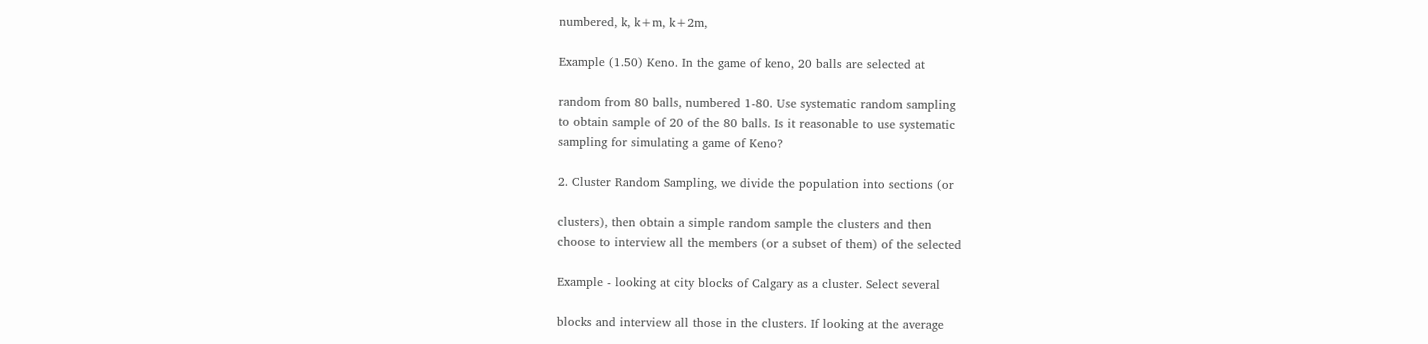numbered, k, k+m, k+2m,

Example (1.50) Keno. In the game of keno, 20 balls are selected at

random from 80 balls, numbered 1-80. Use systematic random sampling
to obtain sample of 20 of the 80 balls. Is it reasonable to use systematic
sampling for simulating a game of Keno?

2. Cluster Random Sampling, we divide the population into sections (or

clusters), then obtain a simple random sample the clusters and then
choose to interview all the members (or a subset of them) of the selected

Example - looking at city blocks of Calgary as a cluster. Select several

blocks and interview all those in the clusters. If looking at the average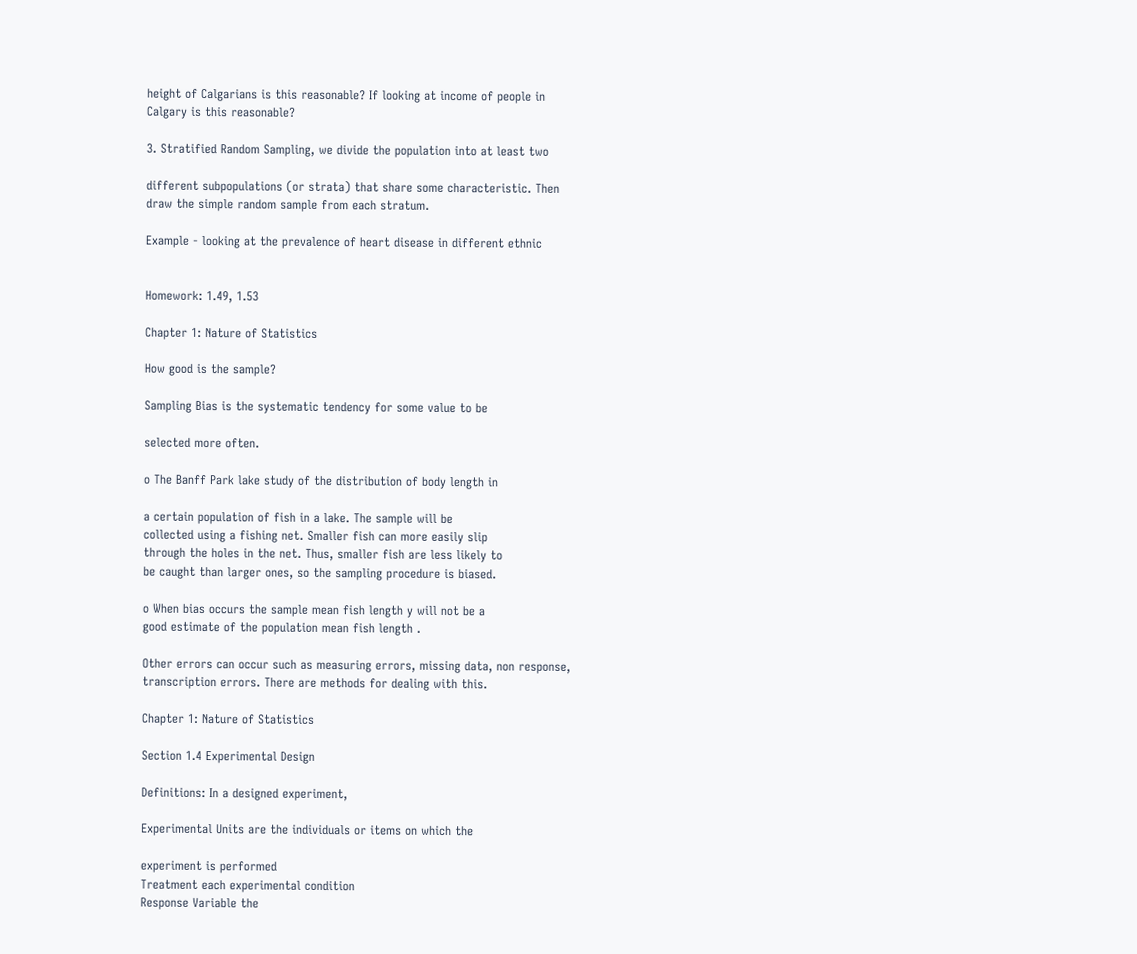height of Calgarians is this reasonable? If looking at income of people in
Calgary is this reasonable?

3. Stratified Random Sampling, we divide the population into at least two

different subpopulations (or strata) that share some characteristic. Then
draw the simple random sample from each stratum.

Example - looking at the prevalence of heart disease in different ethnic


Homework: 1.49, 1.53

Chapter 1: Nature of Statistics

How good is the sample?

Sampling Bias is the systematic tendency for some value to be

selected more often.

o The Banff Park lake study of the distribution of body length in

a certain population of fish in a lake. The sample will be
collected using a fishing net. Smaller fish can more easily slip
through the holes in the net. Thus, smaller fish are less likely to
be caught than larger ones, so the sampling procedure is biased.

o When bias occurs the sample mean fish length y will not be a
good estimate of the population mean fish length .

Other errors can occur such as measuring errors, missing data, non response,
transcription errors. There are methods for dealing with this.

Chapter 1: Nature of Statistics

Section 1.4 Experimental Design

Definitions: In a designed experiment,

Experimental Units are the individuals or items on which the

experiment is performed
Treatment each experimental condition
Response Variable the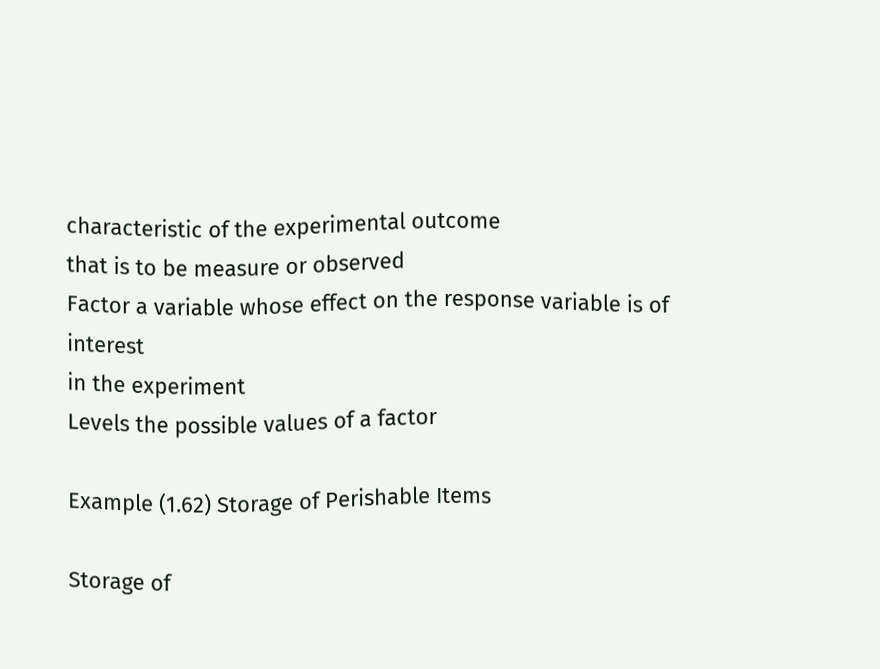characteristic of the experimental outcome
that is to be measure or observed
Factor a variable whose effect on the response variable is of interest
in the experiment
Levels the possible values of a factor

Example (1.62) Storage of Perishable Items

Storage of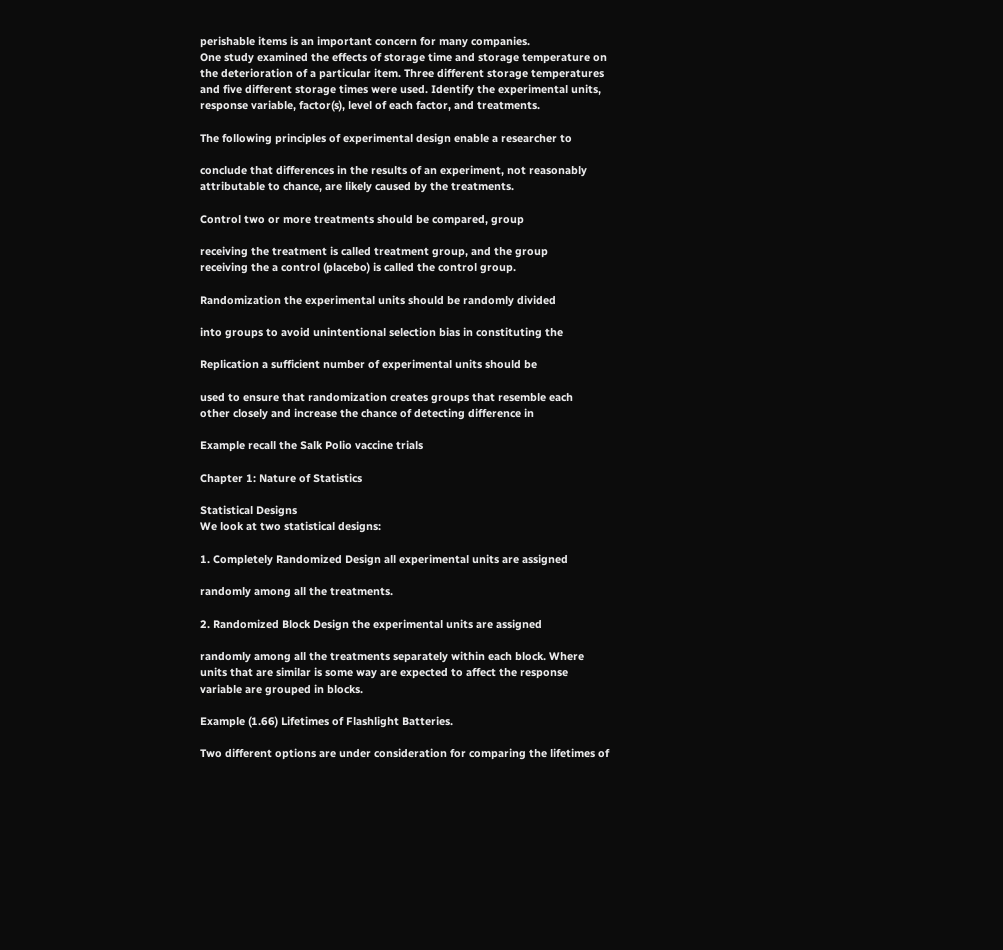perishable items is an important concern for many companies.
One study examined the effects of storage time and storage temperature on
the deterioration of a particular item. Three different storage temperatures
and five different storage times were used. Identify the experimental units,
response variable, factor(s), level of each factor, and treatments.

The following principles of experimental design enable a researcher to

conclude that differences in the results of an experiment, not reasonably
attributable to chance, are likely caused by the treatments.

Control two or more treatments should be compared, group

receiving the treatment is called treatment group, and the group
receiving the a control (placebo) is called the control group.

Randomization the experimental units should be randomly divided

into groups to avoid unintentional selection bias in constituting the

Replication a sufficient number of experimental units should be

used to ensure that randomization creates groups that resemble each
other closely and increase the chance of detecting difference in

Example recall the Salk Polio vaccine trials

Chapter 1: Nature of Statistics

Statistical Designs
We look at two statistical designs:

1. Completely Randomized Design all experimental units are assigned

randomly among all the treatments.

2. Randomized Block Design the experimental units are assigned

randomly among all the treatments separately within each block. Where
units that are similar is some way are expected to affect the response
variable are grouped in blocks.

Example (1.66) Lifetimes of Flashlight Batteries.

Two different options are under consideration for comparing the lifetimes of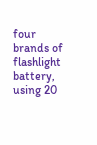four brands of flashlight battery, using 20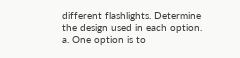different flashlights. Determine
the design used in each option.
a. One option is to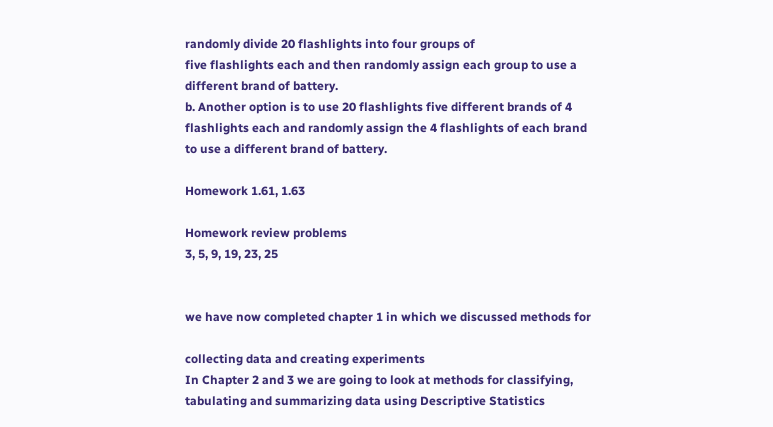randomly divide 20 flashlights into four groups of
five flashlights each and then randomly assign each group to use a
different brand of battery.
b. Another option is to use 20 flashlights five different brands of 4
flashlights each and randomly assign the 4 flashlights of each brand
to use a different brand of battery.

Homework 1.61, 1.63

Homework review problems
3, 5, 9, 19, 23, 25


we have now completed chapter 1 in which we discussed methods for

collecting data and creating experiments
In Chapter 2 and 3 we are going to look at methods for classifying,
tabulating and summarizing data using Descriptive Statistics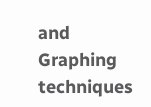and
Graphing techniques